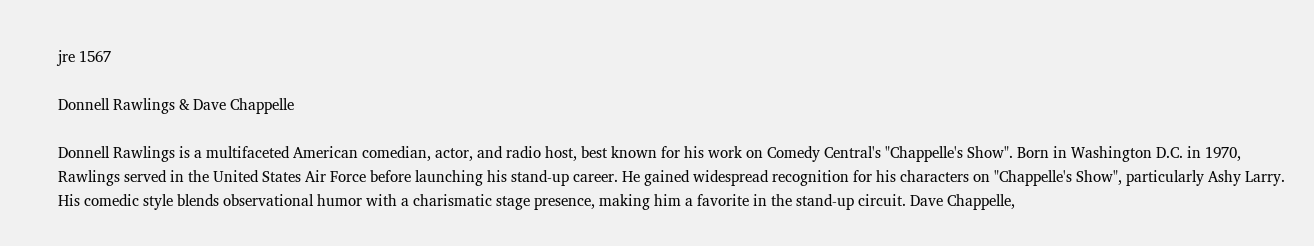jre 1567

Donnell Rawlings & Dave Chappelle

Donnell Rawlings is a multifaceted American comedian, actor, and radio host, best known for his work on Comedy Central's "Chappelle's Show". Born in Washington D.C. in 1970, Rawlings served in the United States Air Force before launching his stand-up career. He gained widespread recognition for his characters on "Chappelle's Show", particularly Ashy Larry. His comedic style blends observational humor with a charismatic stage presence, making him a favorite in the stand-up circuit. Dave Chappelle,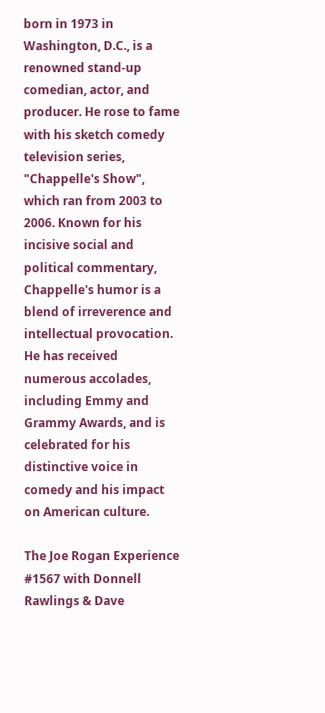born in 1973 in Washington, D.C., is a renowned stand-up comedian, actor, and producer. He rose to fame with his sketch comedy television series, "Chappelle's Show", which ran from 2003 to 2006. Known for his incisive social and political commentary, Chappelle's humor is a blend of irreverence and intellectual provocation. He has received numerous accolades, including Emmy and Grammy Awards, and is celebrated for his distinctive voice in comedy and his impact on American culture.

The Joe Rogan Experience #1567 with Donnell Rawlings & Dave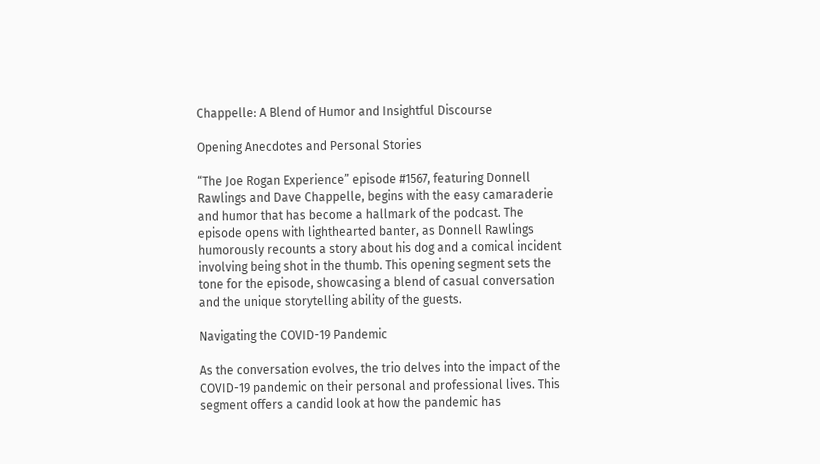Chappelle: A Blend of Humor and Insightful Discourse

Opening Anecdotes and Personal Stories

“The Joe Rogan Experience” episode #1567, featuring Donnell Rawlings and Dave Chappelle, begins with the easy camaraderie and humor that has become a hallmark of the podcast. The episode opens with lighthearted banter, as Donnell Rawlings humorously recounts a story about his dog and a comical incident involving being shot in the thumb. This opening segment sets the tone for the episode, showcasing a blend of casual conversation and the unique storytelling ability of the guests.

Navigating the COVID-19 Pandemic

As the conversation evolves, the trio delves into the impact of the COVID-19 pandemic on their personal and professional lives. This segment offers a candid look at how the pandemic has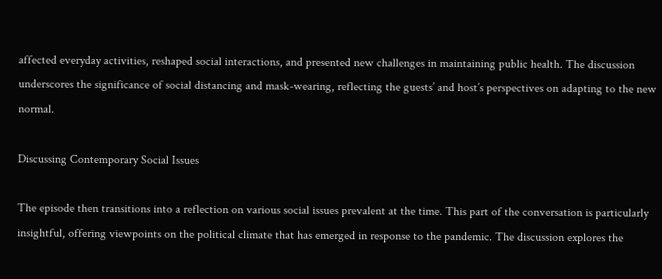affected everyday activities, reshaped social interactions, and presented new challenges in maintaining public health. The discussion underscores the significance of social distancing and mask-wearing, reflecting the guests’ and host’s perspectives on adapting to the new normal.

Discussing Contemporary Social Issues

The episode then transitions into a reflection on various social issues prevalent at the time. This part of the conversation is particularly insightful, offering viewpoints on the political climate that has emerged in response to the pandemic. The discussion explores the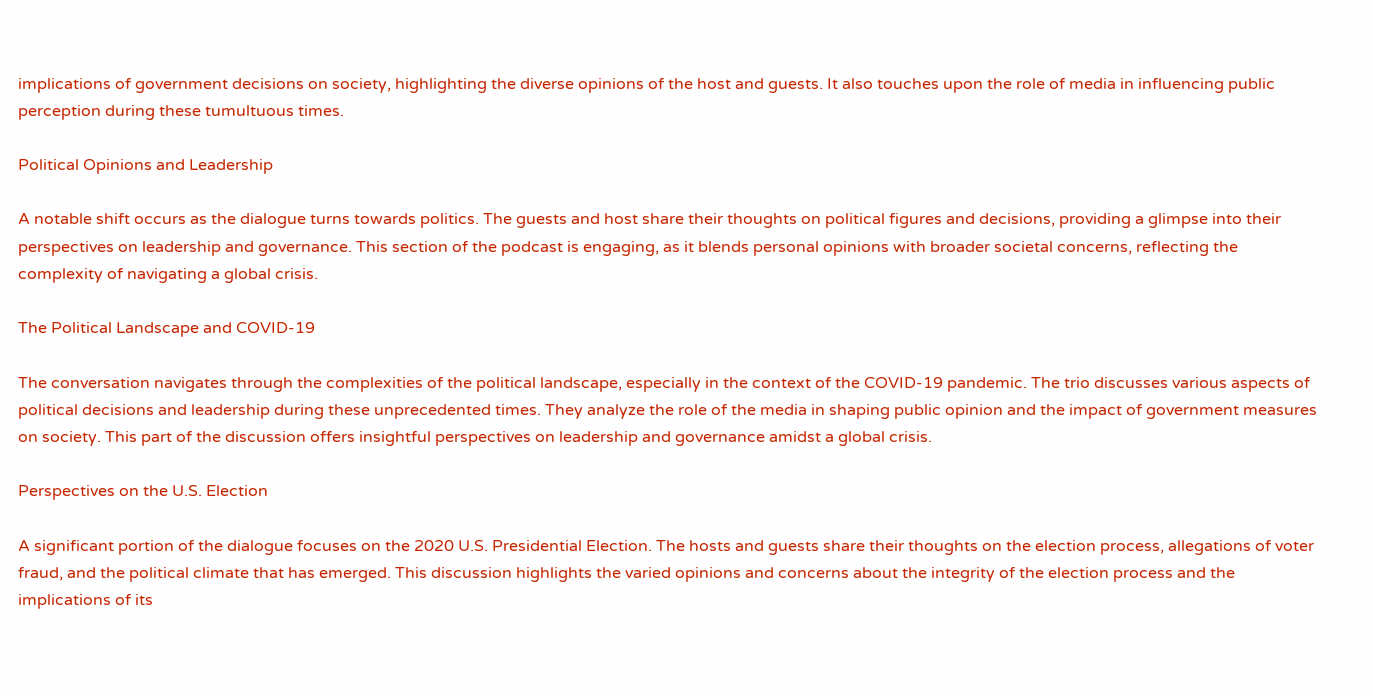implications of government decisions on society, highlighting the diverse opinions of the host and guests. It also touches upon the role of media in influencing public perception during these tumultuous times.

Political Opinions and Leadership

A notable shift occurs as the dialogue turns towards politics. The guests and host share their thoughts on political figures and decisions, providing a glimpse into their perspectives on leadership and governance. This section of the podcast is engaging, as it blends personal opinions with broader societal concerns, reflecting the complexity of navigating a global crisis.

The Political Landscape and COVID-19

The conversation navigates through the complexities of the political landscape, especially in the context of the COVID-19 pandemic. The trio discusses various aspects of political decisions and leadership during these unprecedented times. They analyze the role of the media in shaping public opinion and the impact of government measures on society. This part of the discussion offers insightful perspectives on leadership and governance amidst a global crisis.

Perspectives on the U.S. Election

A significant portion of the dialogue focuses on the 2020 U.S. Presidential Election. The hosts and guests share their thoughts on the election process, allegations of voter fraud, and the political climate that has emerged. This discussion highlights the varied opinions and concerns about the integrity of the election process and the implications of its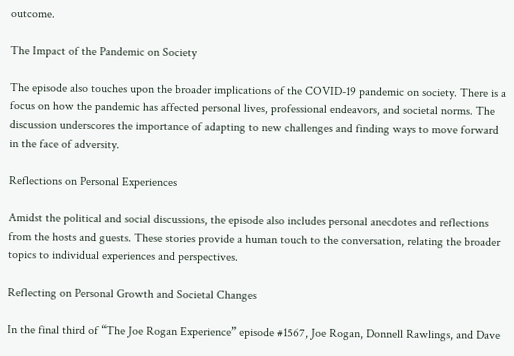outcome.

The Impact of the Pandemic on Society

The episode also touches upon the broader implications of the COVID-19 pandemic on society. There is a focus on how the pandemic has affected personal lives, professional endeavors, and societal norms. The discussion underscores the importance of adapting to new challenges and finding ways to move forward in the face of adversity.

Reflections on Personal Experiences

Amidst the political and social discussions, the episode also includes personal anecdotes and reflections from the hosts and guests. These stories provide a human touch to the conversation, relating the broader topics to individual experiences and perspectives.

Reflecting on Personal Growth and Societal Changes

In the final third of “The Joe Rogan Experience” episode #1567, Joe Rogan, Donnell Rawlings, and Dave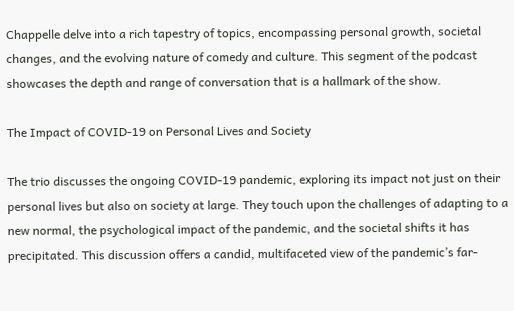Chappelle delve into a rich tapestry of topics, encompassing personal growth, societal changes, and the evolving nature of comedy and culture. This segment of the podcast showcases the depth and range of conversation that is a hallmark of the show.

The Impact of COVID-19 on Personal Lives and Society

The trio discusses the ongoing COVID-19 pandemic, exploring its impact not just on their personal lives but also on society at large. They touch upon the challenges of adapting to a new normal, the psychological impact of the pandemic, and the societal shifts it has precipitated. This discussion offers a candid, multifaceted view of the pandemic’s far-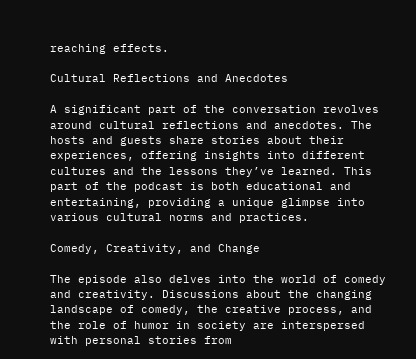reaching effects.

Cultural Reflections and Anecdotes

A significant part of the conversation revolves around cultural reflections and anecdotes. The hosts and guests share stories about their experiences, offering insights into different cultures and the lessons they’ve learned. This part of the podcast is both educational and entertaining, providing a unique glimpse into various cultural norms and practices.

Comedy, Creativity, and Change

The episode also delves into the world of comedy and creativity. Discussions about the changing landscape of comedy, the creative process, and the role of humor in society are interspersed with personal stories from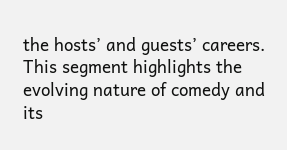the hosts’ and guests’ careers. This segment highlights the evolving nature of comedy and its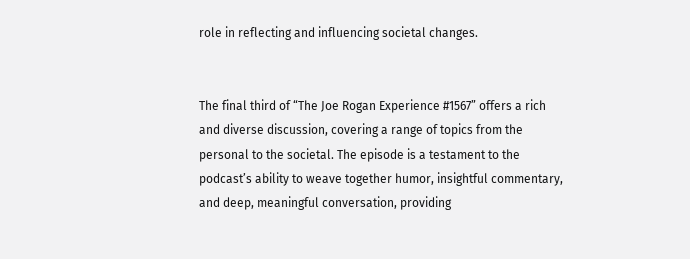role in reflecting and influencing societal changes.


The final third of “The Joe Rogan Experience #1567” offers a rich and diverse discussion, covering a range of topics from the personal to the societal. The episode is a testament to the podcast’s ability to weave together humor, insightful commentary, and deep, meaningful conversation, providing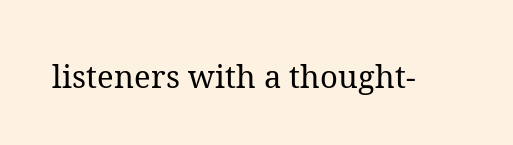listeners with a thought-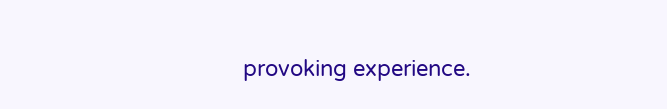provoking experience.